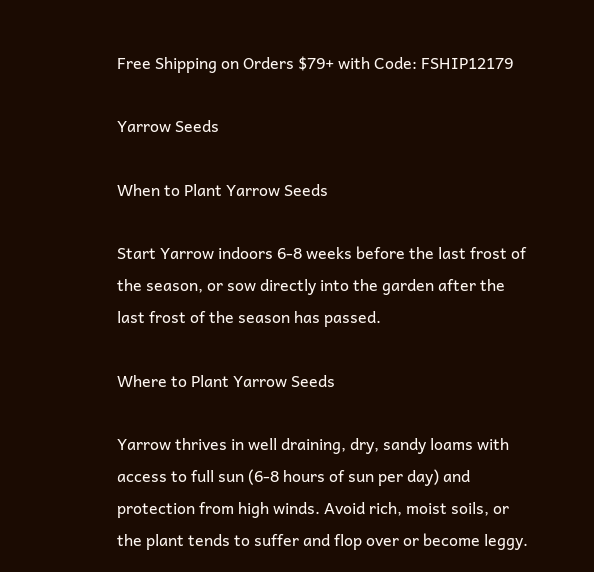Free Shipping on Orders $79+ with Code: FSHIP12179

Yarrow Seeds

When to Plant Yarrow Seeds

Start Yarrow indoors 6-8 weeks before the last frost of the season, or sow directly into the garden after the last frost of the season has passed.

Where to Plant Yarrow Seeds

Yarrow thrives in well draining, dry, sandy loams with access to full sun (6-8 hours of sun per day) and protection from high winds. Avoid rich, moist soils, or the plant tends to suffer and flop over or become leggy.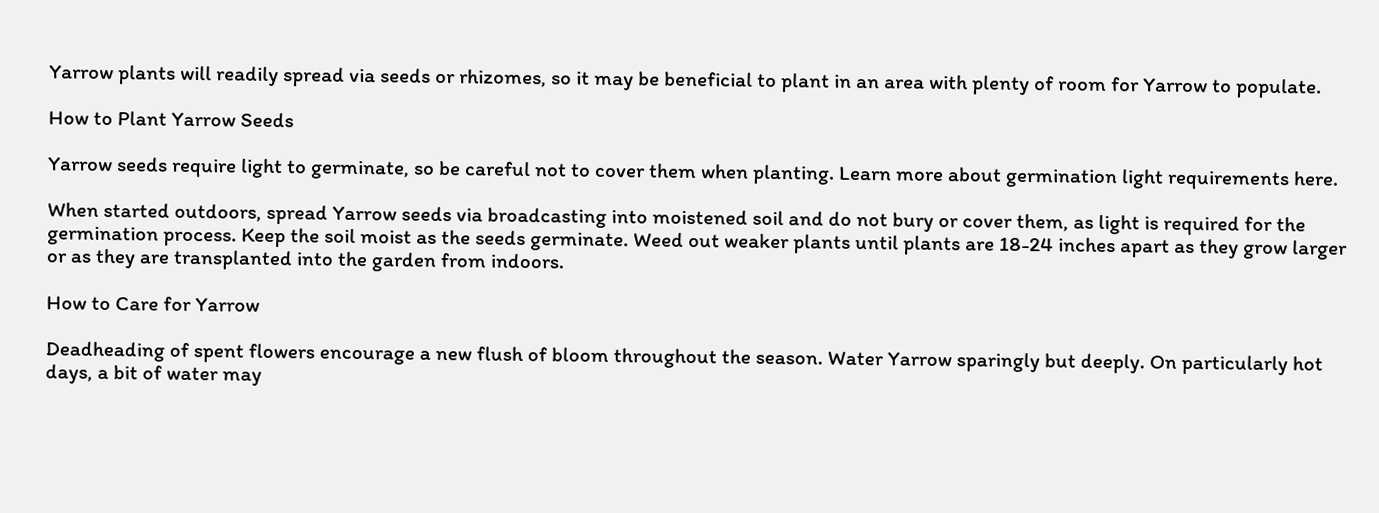Yarrow plants will readily spread via seeds or rhizomes, so it may be beneficial to plant in an area with plenty of room for Yarrow to populate.

How to Plant Yarrow Seeds

Yarrow seeds require light to germinate, so be careful not to cover them when planting. Learn more about germination light requirements here.

When started outdoors, spread Yarrow seeds via broadcasting into moistened soil and do not bury or cover them, as light is required for the germination process. Keep the soil moist as the seeds germinate. Weed out weaker plants until plants are 18-24 inches apart as they grow larger or as they are transplanted into the garden from indoors.

How to Care for Yarrow

Deadheading of spent flowers encourage a new flush of bloom throughout the season. Water Yarrow sparingly but deeply. On particularly hot days, a bit of water may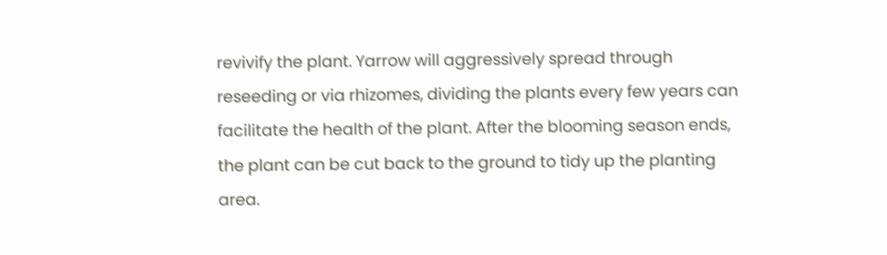revivify the plant. Yarrow will aggressively spread through reseeding or via rhizomes, dividing the plants every few years can facilitate the health of the plant. After the blooming season ends, the plant can be cut back to the ground to tidy up the planting area.